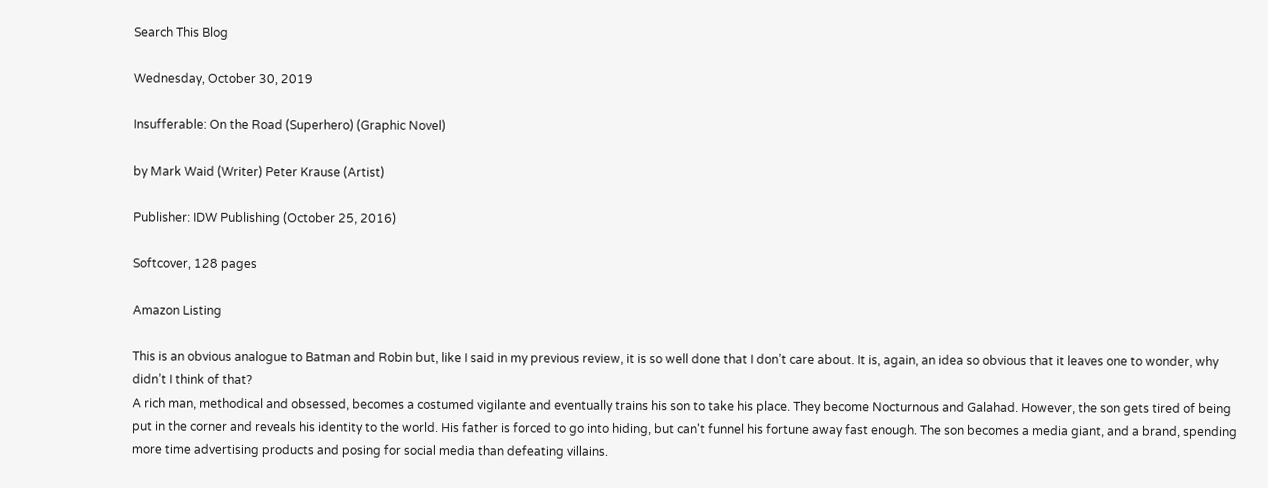Search This Blog

Wednesday, October 30, 2019

Insufferable: On the Road (Superhero) (Graphic Novel)

by Mark Waid (Writer) Peter Krause (Artist)

Publisher: IDW Publishing (October 25, 2016)

Softcover, 128 pages

Amazon Listing

This is an obvious analogue to Batman and Robin but, like I said in my previous review, it is so well done that I don’t care about. It is, again, an idea so obvious that it leaves one to wonder, why didn’t I think of that?
A rich man, methodical and obsessed, becomes a costumed vigilante and eventually trains his son to take his place. They become Nocturnous and Galahad. However, the son gets tired of being put in the corner and reveals his identity to the world. His father is forced to go into hiding, but can't funnel his fortune away fast enough. The son becomes a media giant, and a brand, spending more time advertising products and posing for social media than defeating villains.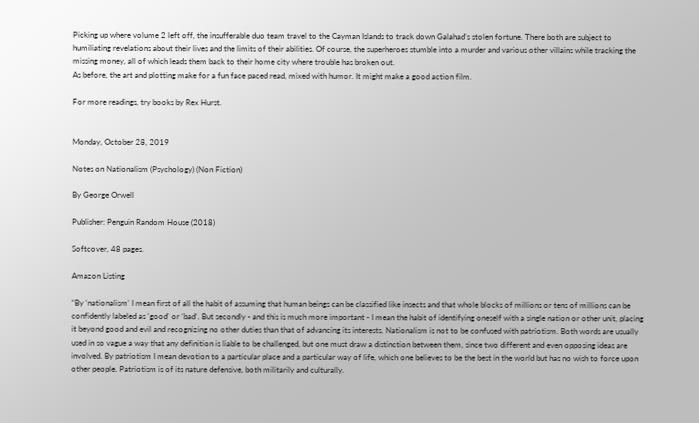Picking up where volume 2 left off, the insufferable duo team travel to the Cayman Islands to track down Galahad’s stolen fortune. There both are subject to humiliating revelations about their lives and the limits of their abilities. Of course, the superheroes stumble into a murder and various other villains while tracking the missing money, all of which leads them back to their home city where trouble has broken out.
As before, the art and plotting make for a fun face paced read, mixed with humor. It might make a good action film.

For more readings, try books by Rex Hurst.


Monday, October 28, 2019

Notes on Nationalism (Psychology) (Non Fiction)

By George Orwell

Publisher: Penguin Random House (2018)

Softcover, 48 pages.

Amazon Listing

“By ‘nationalism’ I mean first of all the habit of assuming that human beings can be classified like insects and that whole blocks of millions or tens of millions can be confidently labeled as ‘good’ or ‘bad’. But secondly - and this is much more important - I mean the habit of identifying oneself with a single nation or other unit, placing it beyond good and evil and recognizing no other duties than that of advancing its interests. Nationalism is not to be confused with patriotism. Both words are usually used in so vague a way that any definition is liable to be challenged, but one must draw a distinction between them, since two different and even opposing ideas are involved. By patriotism I mean devotion to a particular place and a particular way of life, which one believes to be the best in the world but has no wish to force upon other people. Patriotism is of its nature defensive, both militarily and culturally.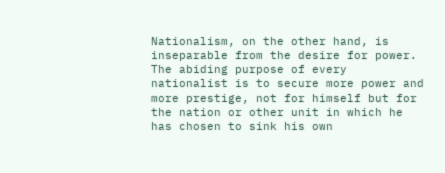Nationalism, on the other hand, is inseparable from the desire for power. The abiding purpose of every nationalist is to secure more power and more prestige, not for himself but for the nation or other unit in which he has chosen to sink his own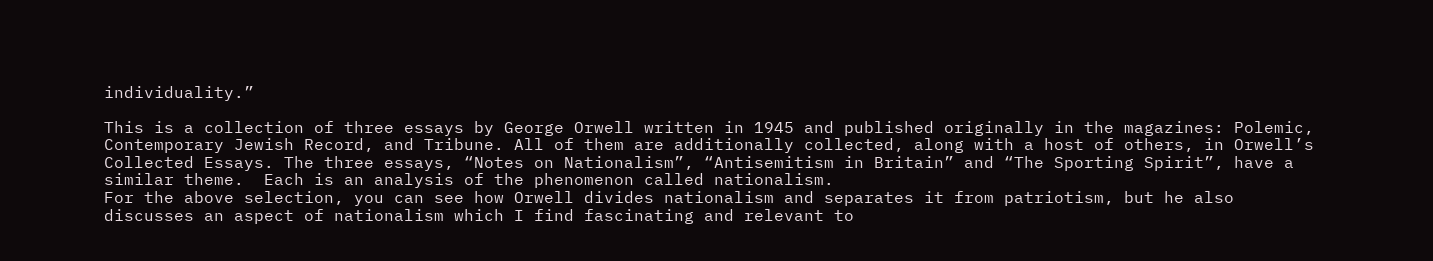individuality.”

This is a collection of three essays by George Orwell written in 1945 and published originally in the magazines: Polemic, Contemporary Jewish Record, and Tribune. All of them are additionally collected, along with a host of others, in Orwell’s Collected Essays. The three essays, “Notes on Nationalism”, “Antisemitism in Britain” and “The Sporting Spirit”, have a similar theme.  Each is an analysis of the phenomenon called nationalism.
For the above selection, you can see how Orwell divides nationalism and separates it from patriotism, but he also discusses an aspect of nationalism which I find fascinating and relevant to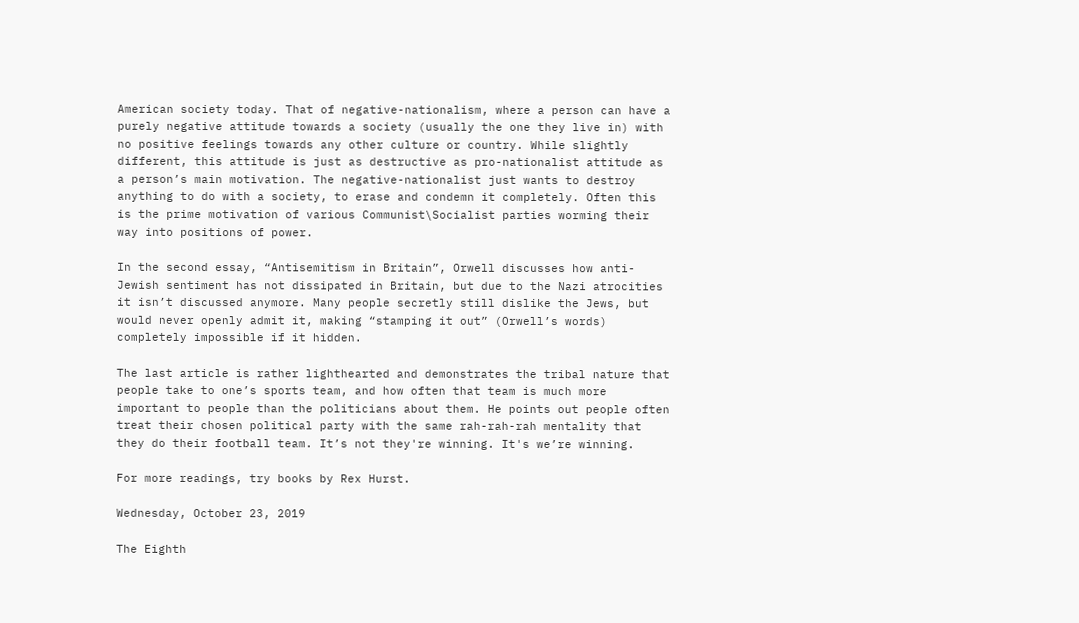American society today. That of negative-nationalism, where a person can have a purely negative attitude towards a society (usually the one they live in) with no positive feelings towards any other culture or country. While slightly different, this attitude is just as destructive as pro-nationalist attitude as a person’s main motivation. The negative-nationalist just wants to destroy anything to do with a society, to erase and condemn it completely. Often this is the prime motivation of various Communist\Socialist parties worming their way into positions of power.

In the second essay, “Antisemitism in Britain”, Orwell discusses how anti-Jewish sentiment has not dissipated in Britain, but due to the Nazi atrocities it isn’t discussed anymore. Many people secretly still dislike the Jews, but would never openly admit it, making “stamping it out” (Orwell’s words) completely impossible if it hidden.

The last article is rather lighthearted and demonstrates the tribal nature that people take to one’s sports team, and how often that team is much more important to people than the politicians about them. He points out people often treat their chosen political party with the same rah-rah-rah mentality that they do their football team. It’s not they're winning. It's we’re winning.

For more readings, try books by Rex Hurst.

Wednesday, October 23, 2019

The Eighth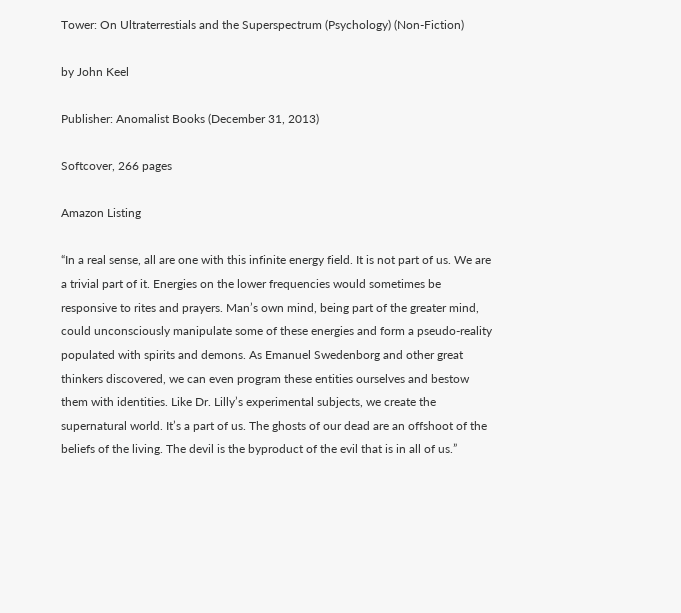Tower: On Ultraterrestials and the Superspectrum (Psychology) (Non-Fiction)

by John Keel

Publisher: Anomalist Books (December 31, 2013)

Softcover, 266 pages

Amazon Listing

“In a real sense, all are one with this infinite energy field. It is not part of us. We are a trivial part of it. Energies on the lower frequencies would sometimes be responsive to rites and prayers. Man’s own mind, being part of the greater mind, could unconsciously manipulate some of these energies and form a pseudo-reality populated with spirits and demons. As Emanuel Swedenborg and other great thinkers discovered, we can even program these entities ourselves and bestow them with identities. Like Dr. Lilly’s experimental subjects, we create the supernatural world. It’s a part of us. The ghosts of our dead are an offshoot of the beliefs of the living. The devil is the byproduct of the evil that is in all of us.”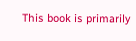This book is primarily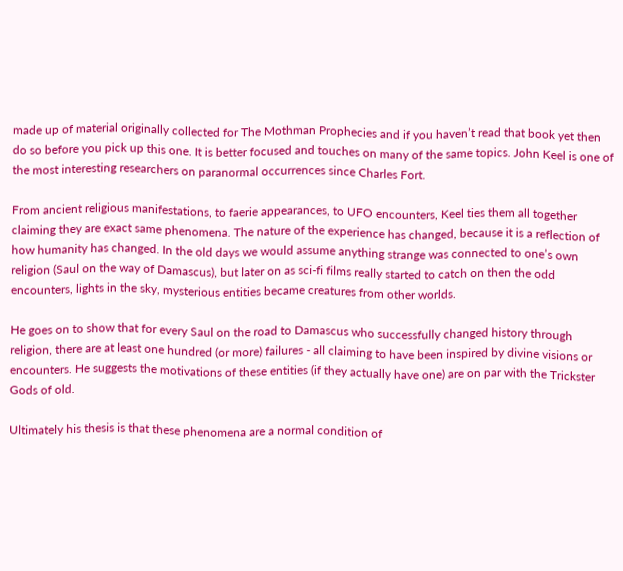made up of material originally collected for The Mothman Prophecies and if you haven’t read that book yet then do so before you pick up this one. It is better focused and touches on many of the same topics. John Keel is one of the most interesting researchers on paranormal occurrences since Charles Fort.

From ancient religious manifestations, to faerie appearances, to UFO encounters, Keel ties them all together claiming they are exact same phenomena. The nature of the experience has changed, because it is a reflection of how humanity has changed. In the old days we would assume anything strange was connected to one’s own religion (Saul on the way of Damascus), but later on as sci-fi films really started to catch on then the odd encounters, lights in the sky, mysterious entities became creatures from other worlds.

He goes on to show that for every Saul on the road to Damascus who successfully changed history through religion, there are at least one hundred (or more) failures - all claiming to have been inspired by divine visions or encounters. He suggests the motivations of these entities (if they actually have one) are on par with the Trickster Gods of old.

Ultimately his thesis is that these phenomena are a normal condition of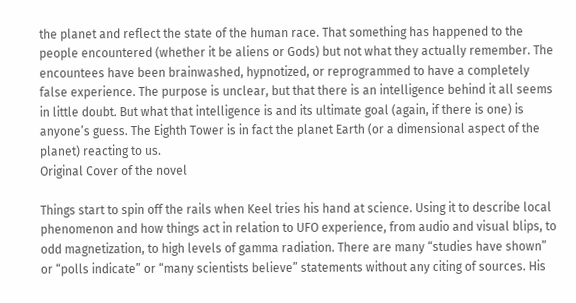the planet and reflect the state of the human race. That something has happened to the people encountered (whether it be aliens or Gods) but not what they actually remember. The encountees have been brainwashed, hypnotized, or reprogrammed to have a completely false experience. The purpose is unclear, but that there is an intelligence behind it all seems in little doubt. But what that intelligence is and its ultimate goal (again, if there is one) is anyone’s guess. The Eighth Tower is in fact the planet Earth (or a dimensional aspect of the planet) reacting to us.
Original Cover of the novel

Things start to spin off the rails when Keel tries his hand at science. Using it to describe local phenomenon and how things act in relation to UFO experience, from audio and visual blips, to odd magnetization, to high levels of gamma radiation. There are many “studies have shown” or “polls indicate” or “many scientists believe” statements without any citing of sources. His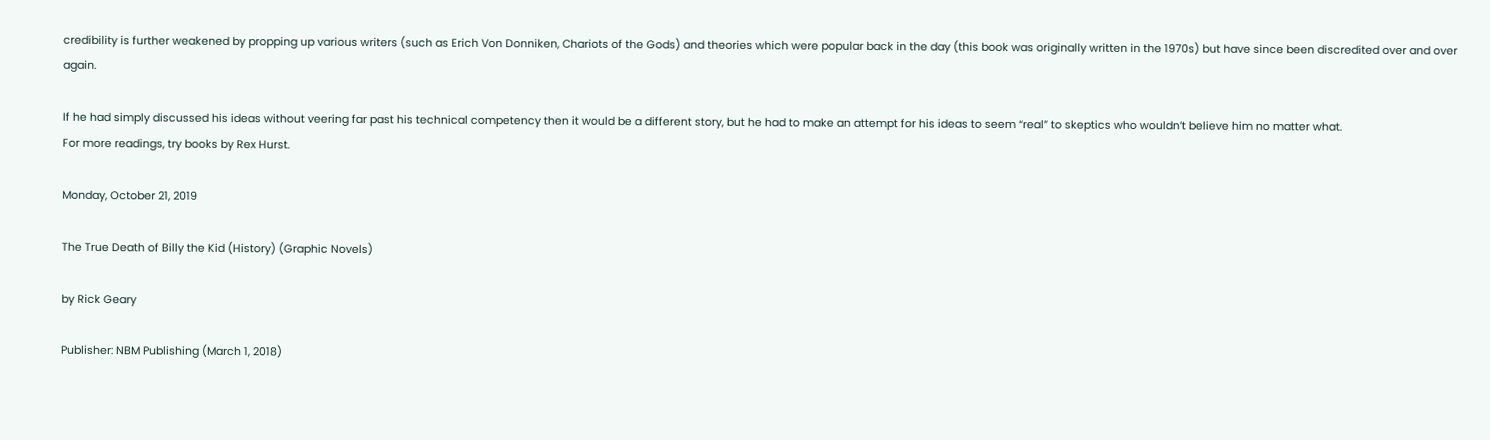credibility is further weakened by propping up various writers (such as Erich Von Donniken, Chariots of the Gods) and theories which were popular back in the day (this book was originally written in the 1970s) but have since been discredited over and over again.

If he had simply discussed his ideas without veering far past his technical competency then it would be a different story, but he had to make an attempt for his ideas to seem “real” to skeptics who wouldn’t believe him no matter what.
For more readings, try books by Rex Hurst.

Monday, October 21, 2019

The True Death of Billy the Kid (History) (Graphic Novels)

by Rick Geary

Publisher: NBM Publishing (March 1, 2018)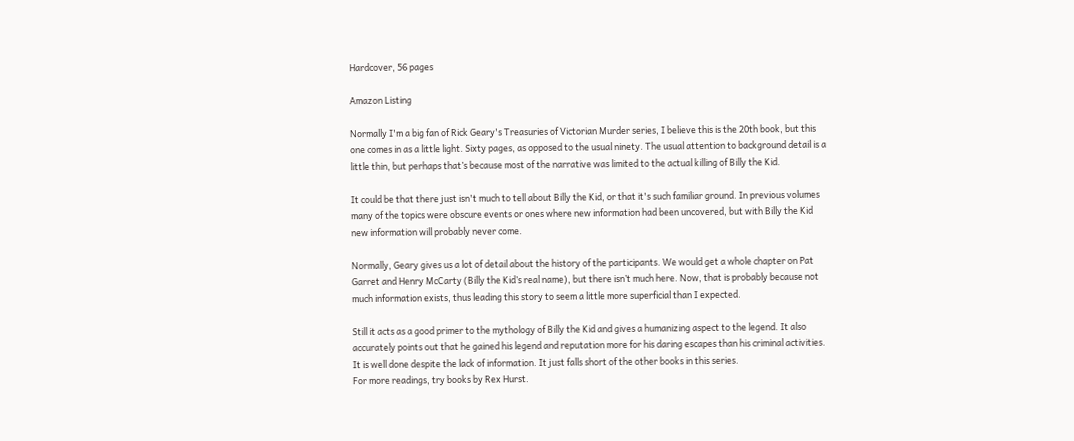Hardcover, 56 pages

Amazon Listing

Normally I'm a big fan of Rick Geary's Treasuries of Victorian Murder series, I believe this is the 20th book, but this one comes in as a little light. Sixty pages, as opposed to the usual ninety. The usual attention to background detail is a little thin, but perhaps that’s because most of the narrative was limited to the actual killing of Billy the Kid.

It could be that there just isn't much to tell about Billy the Kid, or that it's such familiar ground. In previous volumes many of the topics were obscure events or ones where new information had been uncovered, but with Billy the Kid new information will probably never come.

Normally, Geary gives us a lot of detail about the history of the participants. We would get a whole chapter on Pat Garret and Henry McCarty (Billy the Kid’s real name), but there isn’t much here. Now, that is probably because not much information exists, thus leading this story to seem a little more superficial than I expected.

Still it acts as a good primer to the mythology of Billy the Kid and gives a humanizing aspect to the legend. It also accurately points out that he gained his legend and reputation more for his daring escapes than his criminal activities. It is well done despite the lack of information. It just falls short of the other books in this series.
For more readings, try books by Rex Hurst.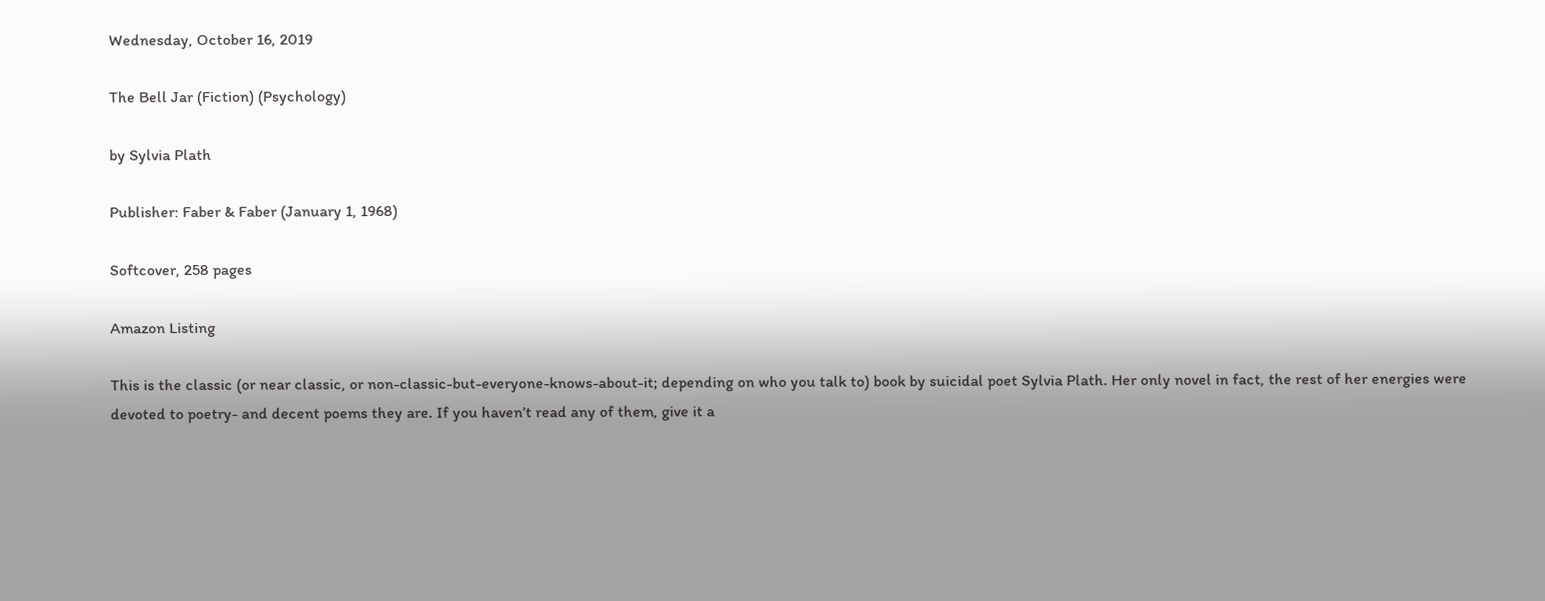Wednesday, October 16, 2019

The Bell Jar (Fiction) (Psychology)

by Sylvia Plath

Publisher: Faber & Faber (January 1, 1968)

Softcover, 258 pages

Amazon Listing

This is the classic (or near classic, or non-classic-but-everyone-knows-about-it; depending on who you talk to) book by suicidal poet Sylvia Plath. Her only novel in fact, the rest of her energies were devoted to poetry- and decent poems they are. If you haven’t read any of them, give it a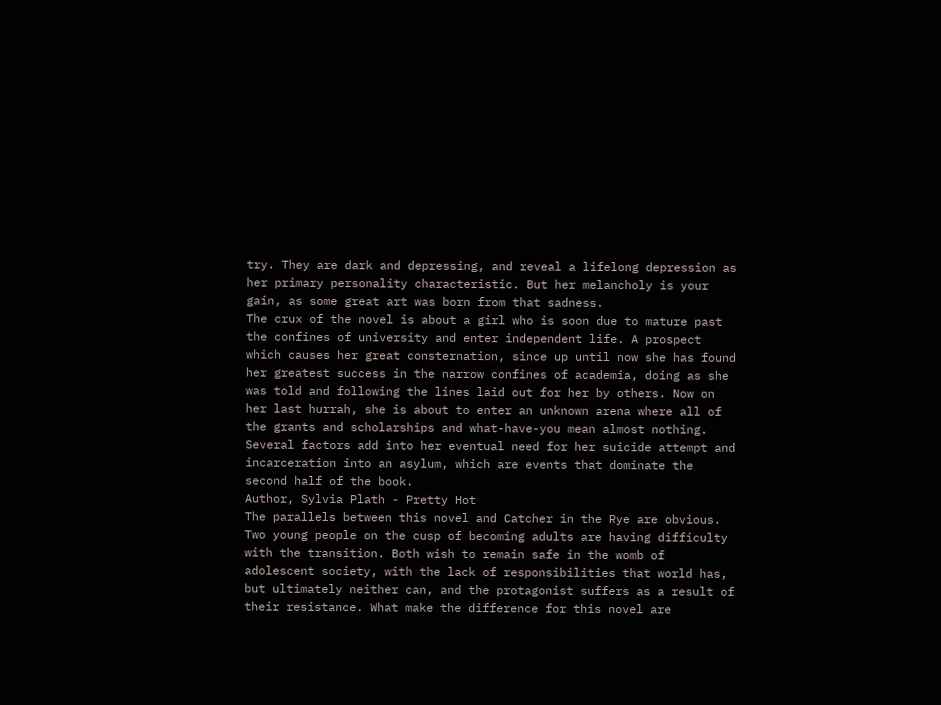try. They are dark and depressing, and reveal a lifelong depression as her primary personality characteristic. But her melancholy is your gain, as some great art was born from that sadness.
The crux of the novel is about a girl who is soon due to mature past the confines of university and enter independent life. A prospect which causes her great consternation, since up until now she has found her greatest success in the narrow confines of academia, doing as she was told and following the lines laid out for her by others. Now on her last hurrah, she is about to enter an unknown arena where all of the grants and scholarships and what-have-you mean almost nothing. Several factors add into her eventual need for her suicide attempt and incarceration into an asylum, which are events that dominate the second half of the book.
Author, Sylvia Plath - Pretty Hot
The parallels between this novel and Catcher in the Rye are obvious. Two young people on the cusp of becoming adults are having difficulty with the transition. Both wish to remain safe in the womb of adolescent society, with the lack of responsibilities that world has, but ultimately neither can, and the protagonist suffers as a result of their resistance. What make the difference for this novel are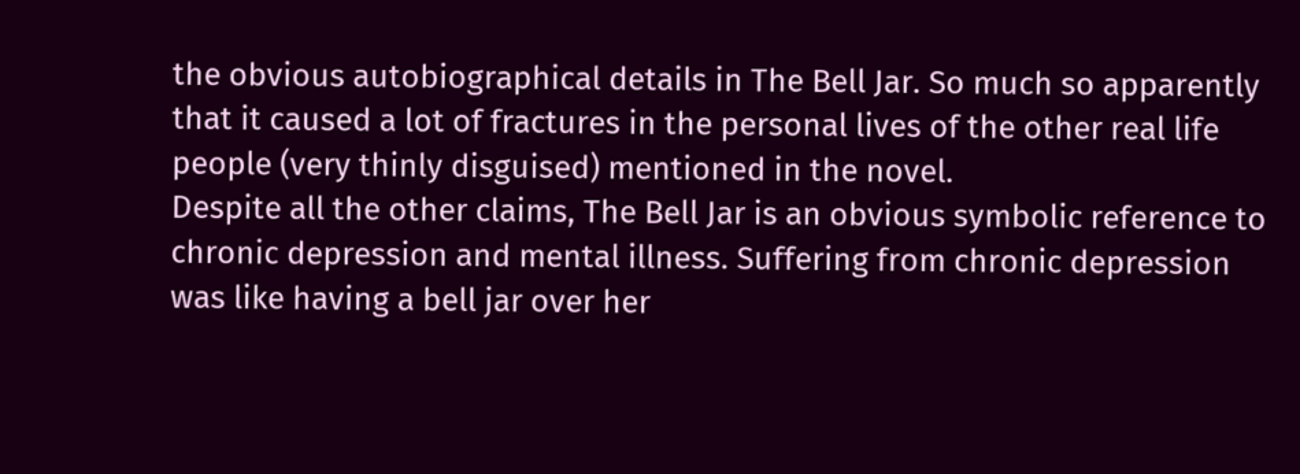the obvious autobiographical details in The Bell Jar. So much so apparently that it caused a lot of fractures in the personal lives of the other real life people (very thinly disguised) mentioned in the novel.
Despite all the other claims, The Bell Jar is an obvious symbolic reference to chronic depression and mental illness. Suffering from chronic depression was like having a bell jar over her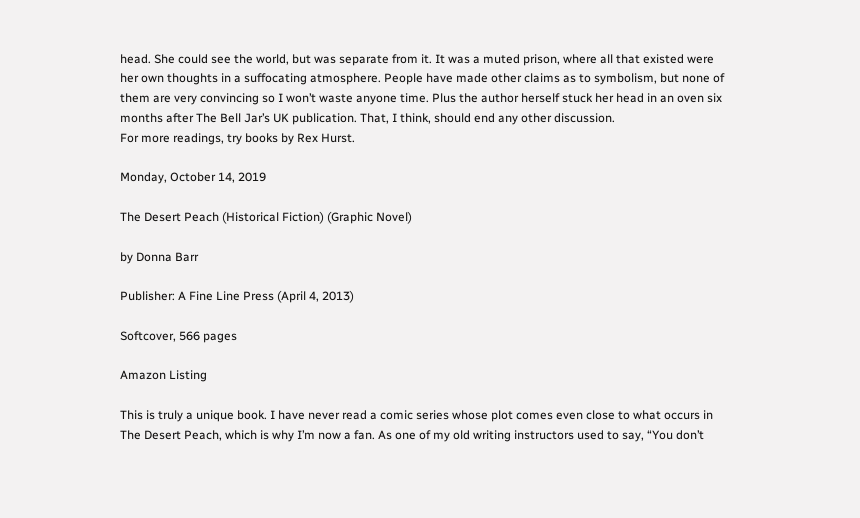head. She could see the world, but was separate from it. It was a muted prison, where all that existed were her own thoughts in a suffocating atmosphere. People have made other claims as to symbolism, but none of them are very convincing so I won’t waste anyone time. Plus the author herself stuck her head in an oven six months after The Bell Jar’s UK publication. That, I think, should end any other discussion.
For more readings, try books by Rex Hurst.

Monday, October 14, 2019

The Desert Peach (Historical Fiction) (Graphic Novel)

by Donna Barr

Publisher: A Fine Line Press (April 4, 2013)

Softcover, 566 pages

Amazon Listing

This is truly a unique book. I have never read a comic series whose plot comes even close to what occurs in The Desert Peach, which is why I’m now a fan. As one of my old writing instructors used to say, “You don’t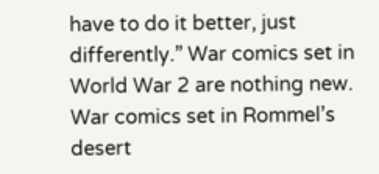have to do it better, just differently.” War comics set in World War 2 are nothing new. War comics set in Rommel’s desert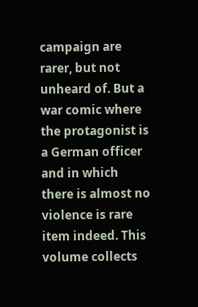campaign are rarer, but not unheard of. But a war comic where the protagonist is a German officer and in which there is almost no violence is rare item indeed. This volume collects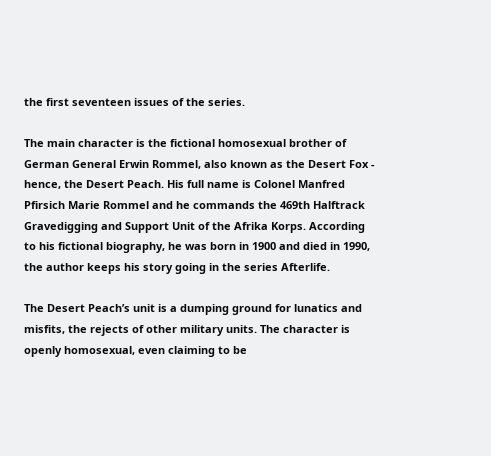the first seventeen issues of the series.

The main character is the fictional homosexual brother of German General Erwin Rommel, also known as the Desert Fox - hence, the Desert Peach. His full name is Colonel Manfred Pfirsich Marie Rommel and he commands the 469th Halftrack Gravedigging and Support Unit of the Afrika Korps. According to his fictional biography, he was born in 1900 and died in 1990, the author keeps his story going in the series Afterlife.

The Desert Peach’s unit is a dumping ground for lunatics and misfits, the rejects of other military units. The character is openly homosexual, even claiming to be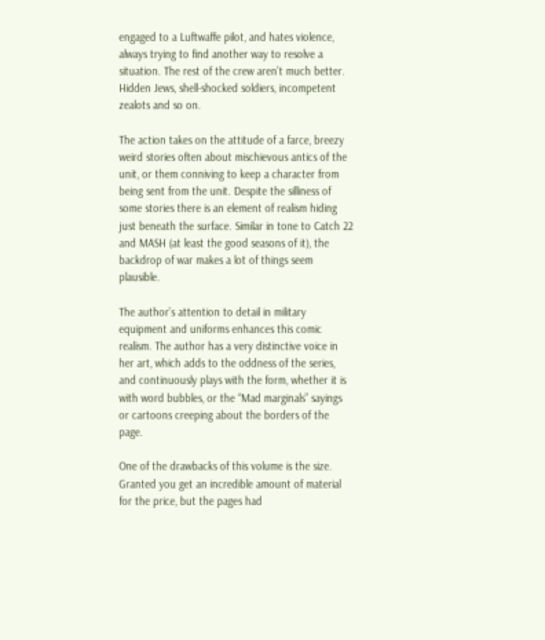engaged to a Luftwaffe pilot, and hates violence, always trying to find another way to resolve a situation. The rest of the crew aren’t much better. Hidden Jews, shell-shocked soldiers, incompetent zealots and so on.

The action takes on the attitude of a farce, breezy weird stories often about mischievous antics of the unit, or them conniving to keep a character from being sent from the unit. Despite the silliness of some stories there is an element of realism hiding just beneath the surface. Similar in tone to Catch 22 and MASH (at least the good seasons of it), the backdrop of war makes a lot of things seem plausible.

The author’s attention to detail in military equipment and uniforms enhances this comic realism. The author has a very distinctive voice in her art, which adds to the oddness of the series, and continuously plays with the form, whether it is with word bubbles, or the “Mad marginals” sayings or cartoons creeping about the borders of the page.

One of the drawbacks of this volume is the size. Granted you get an incredible amount of material for the price, but the pages had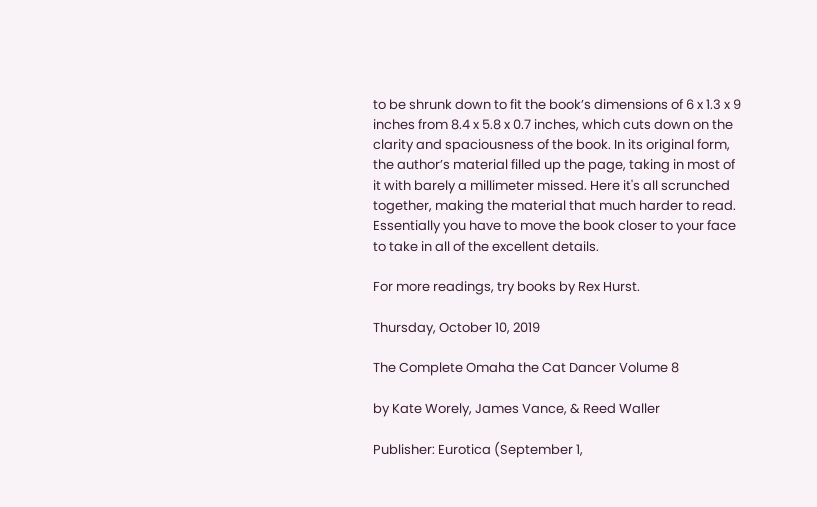to be shrunk down to fit the book’s dimensions of 6 x 1.3 x 9 inches from 8.4 x 5.8 x 0.7 inches, which cuts down on the clarity and spaciousness of the book. In its original form, the author’s material filled up the page, taking in most of it with barely a millimeter missed. Here it's all scrunched together, making the material that much harder to read. Essentially you have to move the book closer to your face to take in all of the excellent details.

For more readings, try books by Rex Hurst.

Thursday, October 10, 2019

The Complete Omaha the Cat Dancer Volume 8

by Kate Worely, James Vance, & Reed Waller

Publisher: Eurotica (September 1,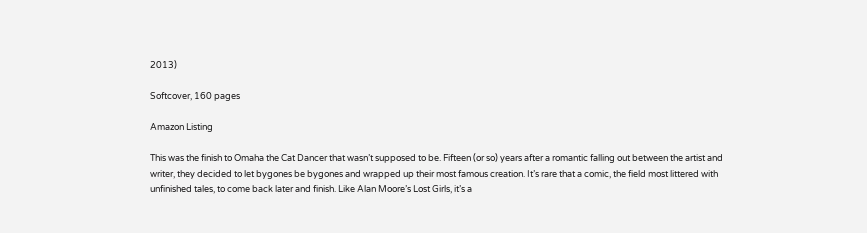2013)

Softcover, 160 pages

Amazon Listing

This was the finish to Omaha the Cat Dancer that wasn’t supposed to be. Fifteen (or so) years after a romantic falling out between the artist and writer, they decided to let bygones be bygones and wrapped up their most famous creation. It’s rare that a comic, the field most littered with unfinished tales, to come back later and finish. Like Alan Moore’s Lost Girls, it’s a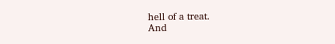hell of a treat.
And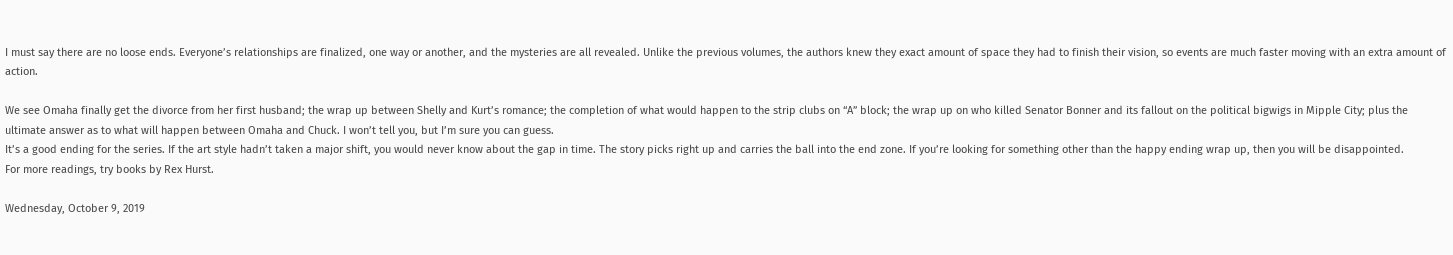I must say there are no loose ends. Everyone’s relationships are finalized, one way or another, and the mysteries are all revealed. Unlike the previous volumes, the authors knew they exact amount of space they had to finish their vision, so events are much faster moving with an extra amount of action.

We see Omaha finally get the divorce from her first husband; the wrap up between Shelly and Kurt’s romance; the completion of what would happen to the strip clubs on “A” block; the wrap up on who killed Senator Bonner and its fallout on the political bigwigs in Mipple City; plus the ultimate answer as to what will happen between Omaha and Chuck. I won’t tell you, but I’m sure you can guess.
It’s a good ending for the series. If the art style hadn’t taken a major shift, you would never know about the gap in time. The story picks right up and carries the ball into the end zone. If you’re looking for something other than the happy ending wrap up, then you will be disappointed.
For more readings, try books by Rex Hurst.

Wednesday, October 9, 2019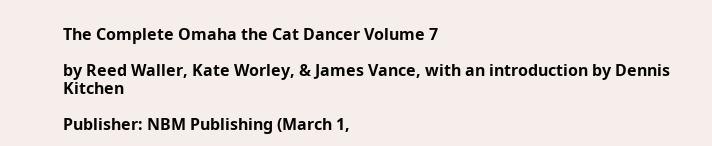The Complete Omaha the Cat Dancer Volume 7

by Reed Waller, Kate Worley, & James Vance, with an introduction by Dennis Kitchen

Publisher: NBM Publishing (March 1,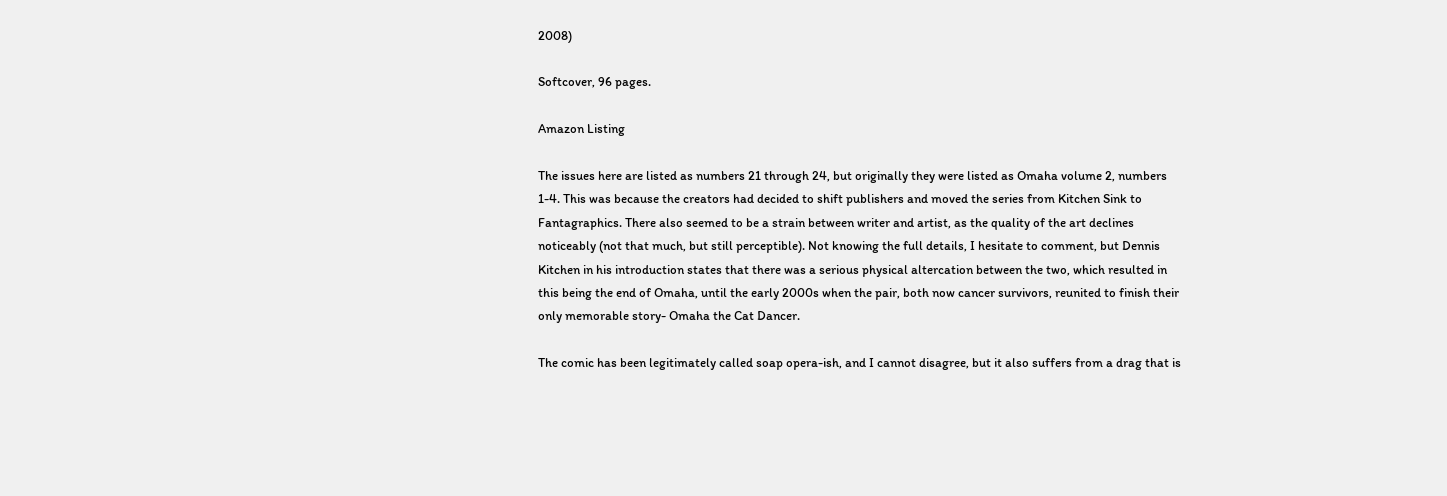2008)

Softcover, 96 pages.

Amazon Listing

The issues here are listed as numbers 21 through 24, but originally they were listed as Omaha volume 2, numbers 1-4. This was because the creators had decided to shift publishers and moved the series from Kitchen Sink to Fantagraphics. There also seemed to be a strain between writer and artist, as the quality of the art declines noticeably (not that much, but still perceptible). Not knowing the full details, I hesitate to comment, but Dennis Kitchen in his introduction states that there was a serious physical altercation between the two, which resulted in this being the end of Omaha, until the early 2000s when the pair, both now cancer survivors, reunited to finish their only memorable story- Omaha the Cat Dancer.

The comic has been legitimately called soap opera-ish, and I cannot disagree, but it also suffers from a drag that is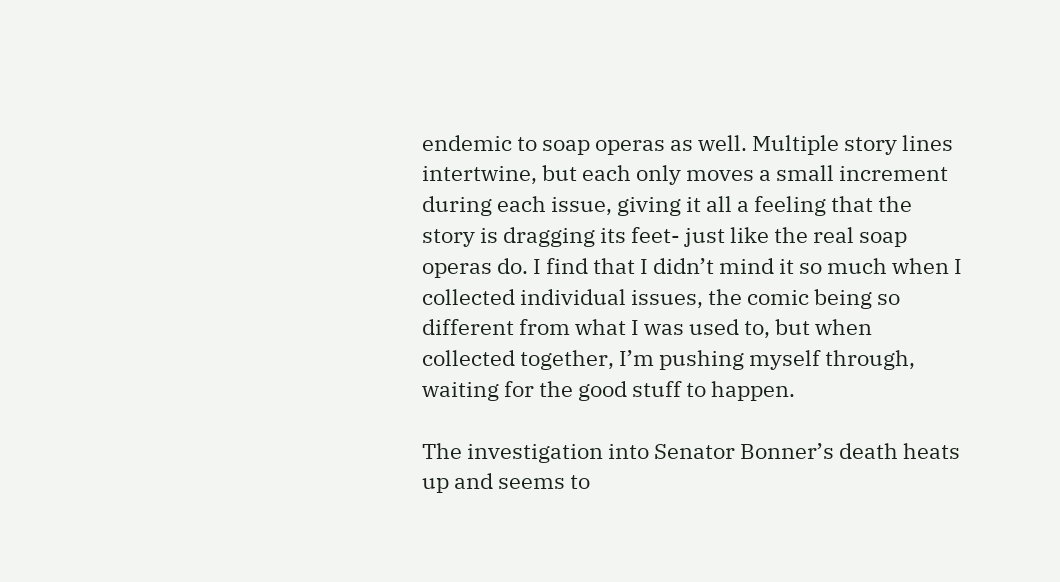endemic to soap operas as well. Multiple story lines intertwine, but each only moves a small increment during each issue, giving it all a feeling that the story is dragging its feet- just like the real soap operas do. I find that I didn’t mind it so much when I collected individual issues, the comic being so different from what I was used to, but when collected together, I’m pushing myself through, waiting for the good stuff to happen.

The investigation into Senator Bonner’s death heats up and seems to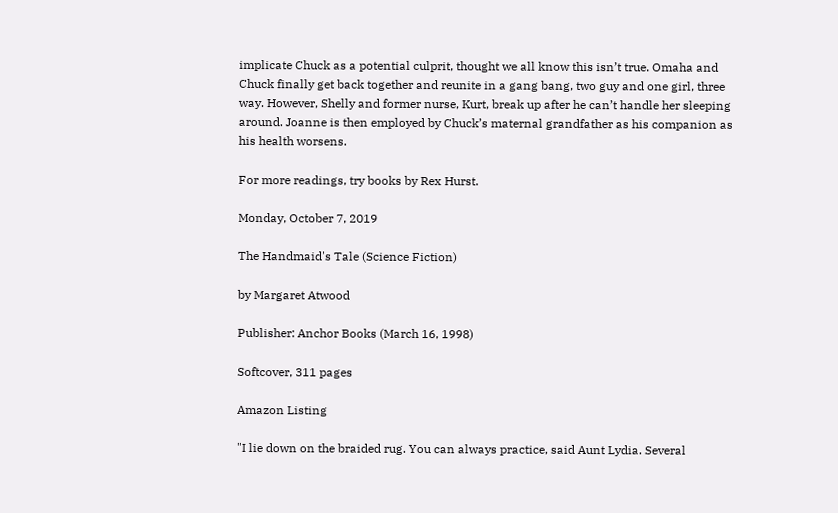implicate Chuck as a potential culprit, thought we all know this isn’t true. Omaha and Chuck finally get back together and reunite in a gang bang, two guy and one girl, three way. However, Shelly and former nurse, Kurt, break up after he can’t handle her sleeping around. Joanne is then employed by Chuck’s maternal grandfather as his companion as his health worsens.

For more readings, try books by Rex Hurst.

Monday, October 7, 2019

The Handmaid's Tale (Science Fiction)

by Margaret Atwood

Publisher: Anchor Books (March 16, 1998)

Softcover, 311 pages

Amazon Listing

"I lie down on the braided rug. You can always practice, said Aunt Lydia. Several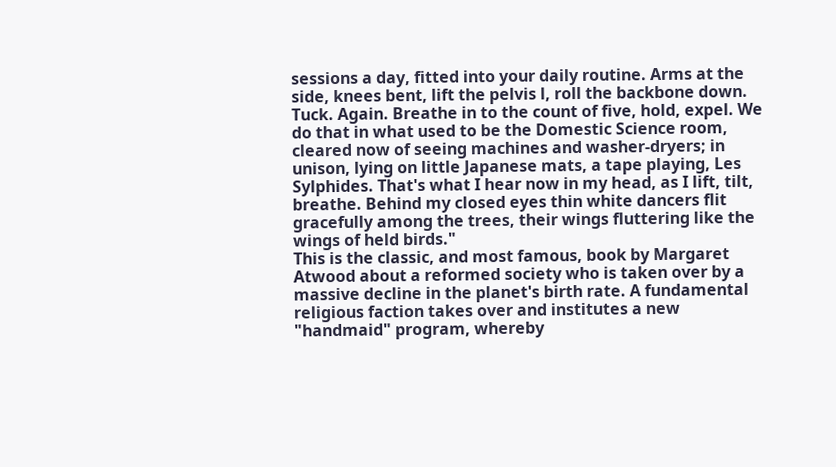sessions a day, fitted into your daily routine. Arms at the side, knees bent, lift the pelvis l, roll the backbone down. Tuck. Again. Breathe in to the count of five, hold, expel. We do that in what used to be the Domestic Science room, cleared now of seeing machines and washer-dryers; in unison, lying on little Japanese mats, a tape playing, Les Sylphides. That's what I hear now in my head, as I lift, tilt, breathe. Behind my closed eyes thin white dancers flit gracefully among the trees, their wings fluttering like the wings of held birds."
This is the classic, and most famous, book by Margaret Atwood about a reformed society who is taken over by a massive decline in the planet's birth rate. A fundamental religious faction takes over and institutes a new "handmaid" program, whereby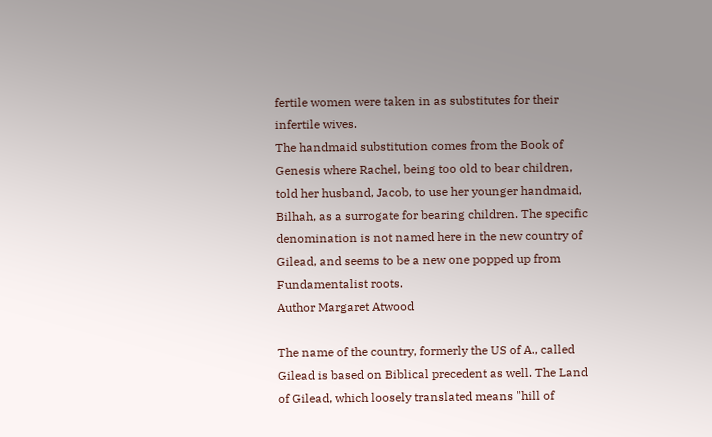fertile women were taken in as substitutes for their infertile wives.
The handmaid substitution comes from the Book of Genesis where Rachel, being too old to bear children, told her husband, Jacob, to use her younger handmaid, Bilhah, as a surrogate for bearing children. The specific denomination is not named here in the new country of Gilead, and seems to be a new one popped up from Fundamentalist roots.
Author Margaret Atwood

The name of the country, formerly the US of A., called Gilead is based on Biblical precedent as well. The Land of Gilead, which loosely translated means "hill of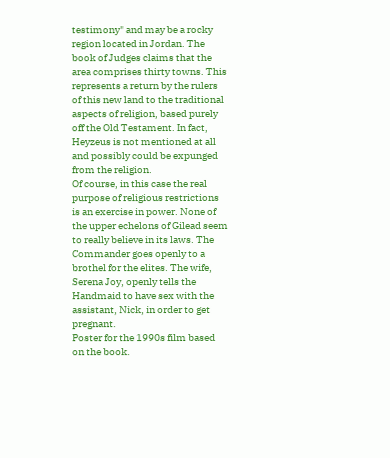testimony" and may be a rocky region located in Jordan. The book of Judges claims that the area comprises thirty towns. This represents a return by the rulers of this new land to the traditional aspects of religion, based purely off the Old Testament. In fact, Heyzeus is not mentioned at all and possibly could be expunged from the religion.
Of course, in this case the real purpose of religious restrictions is an exercise in power. None of the upper echelons of Gilead seem to really believe in its laws. The Commander goes openly to a brothel for the elites. The wife, Serena Joy, openly tells the Handmaid to have sex with the assistant, Nick, in order to get pregnant.
Poster for the 1990s film based on the book.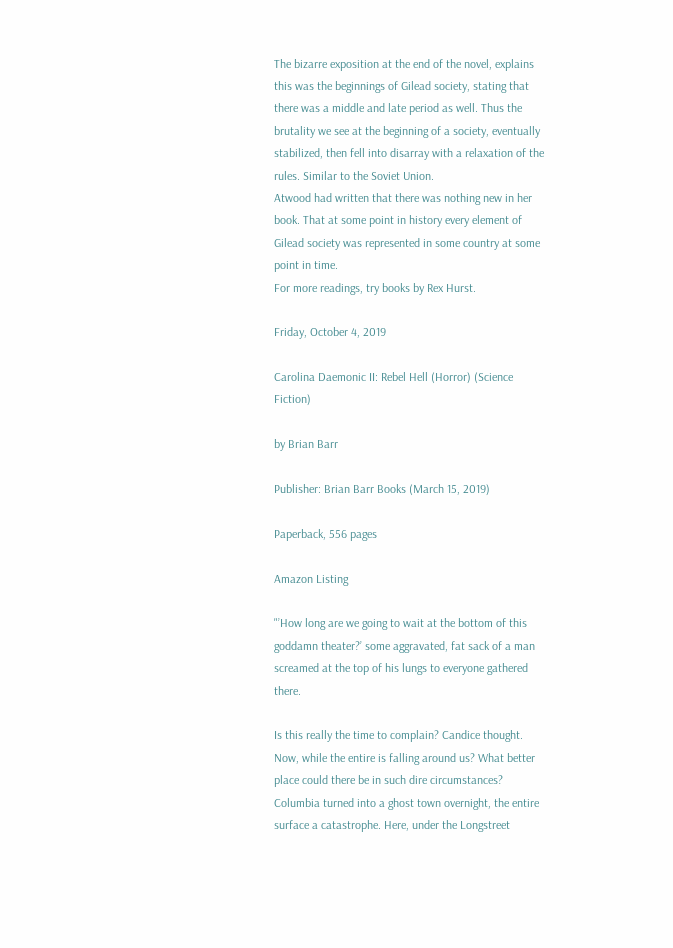The bizarre exposition at the end of the novel, explains this was the beginnings of Gilead society, stating that there was a middle and late period as well. Thus the brutality we see at the beginning of a society, eventually stabilized, then fell into disarray with a relaxation of the rules. Similar to the Soviet Union.
Atwood had written that there was nothing new in her book. That at some point in history every element of Gilead society was represented in some country at some point in time.
For more readings, try books by Rex Hurst.

Friday, October 4, 2019

Carolina Daemonic II: Rebel Hell (Horror) (Science Fiction)

by Brian Barr

Publisher: Brian Barr Books (March 15, 2019)

Paperback, 556 pages

Amazon Listing

"’How long are we going to wait at the bottom of this goddamn theater?’ some aggravated, fat sack of a man screamed at the top of his lungs to everyone gathered there.

Is this really the time to complain? Candice thought. Now, while the entire is falling around us? What better place could there be in such dire circumstances? Columbia turned into a ghost town overnight, the entire surface a catastrophe. Here, under the Longstreet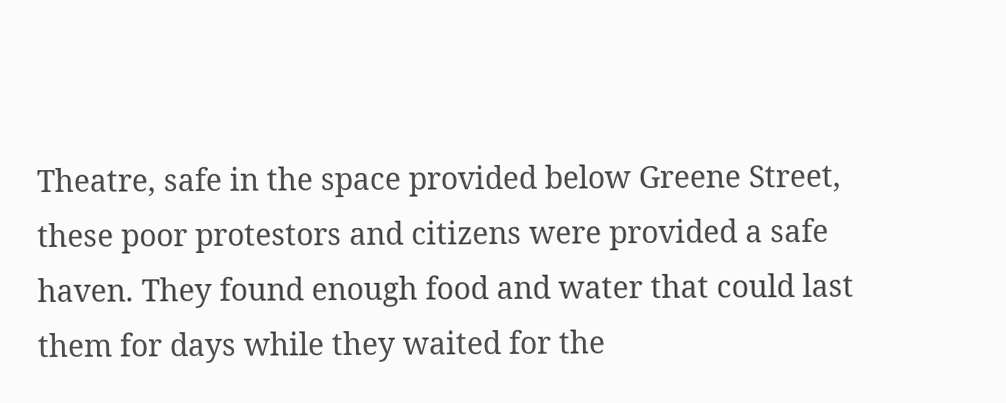Theatre, safe in the space provided below Greene Street, these poor protestors and citizens were provided a safe haven. They found enough food and water that could last them for days while they waited for the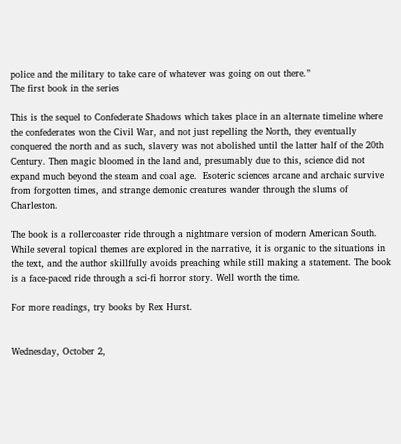police and the military to take care of whatever was going on out there.”
The first book in the series

This is the sequel to Confederate Shadows which takes place in an alternate timeline where the confederates won the Civil War, and not just repelling the North, they eventually conquered the north and as such, slavery was not abolished until the latter half of the 20th Century. Then magic bloomed in the land and, presumably due to this, science did not expand much beyond the steam and coal age.  Esoteric sciences arcane and archaic survive from forgotten times, and strange demonic creatures wander through the slums of Charleston.

The book is a rollercoaster ride through a nightmare version of modern American South. While several topical themes are explored in the narrative, it is organic to the situations in the text, and the author skillfully avoids preaching while still making a statement. The book is a face-paced ride through a sci-fi horror story. Well worth the time.

For more readings, try books by Rex Hurst.


Wednesday, October 2,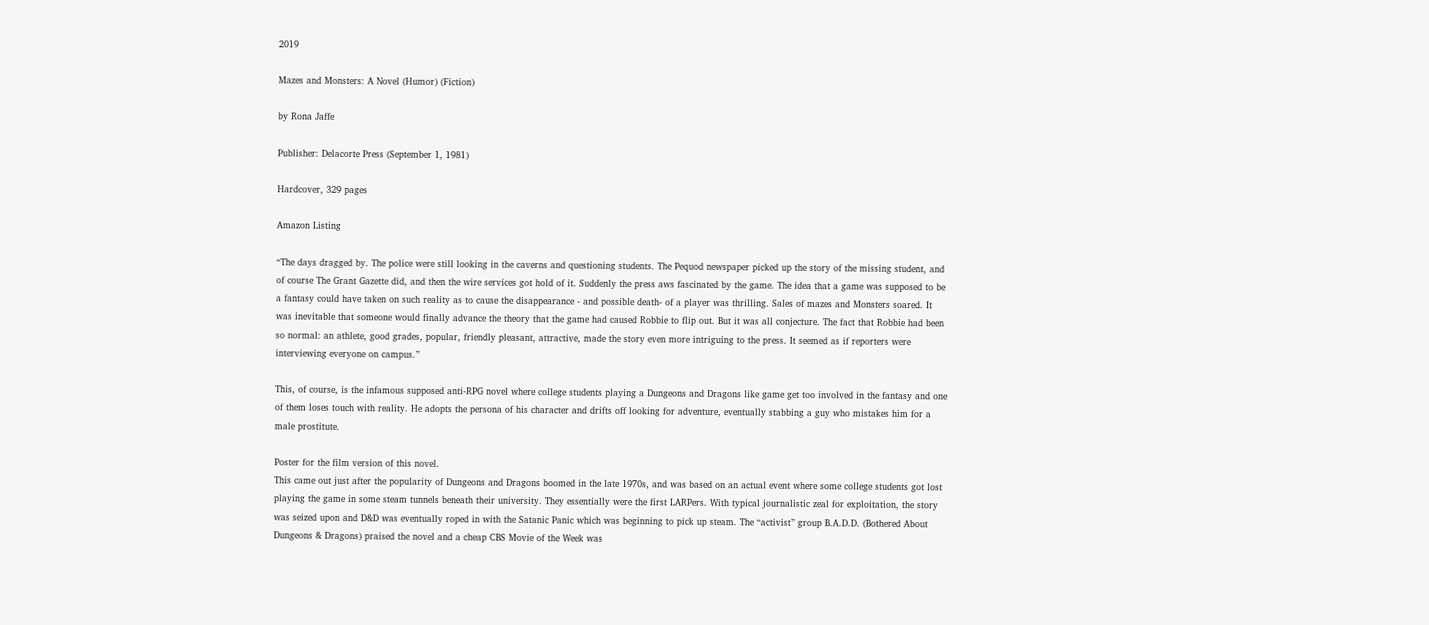2019

Mazes and Monsters: A Novel (Humor) (Fiction)

by Rona Jaffe

Publisher: Delacorte Press (September 1, 1981)

Hardcover, 329 pages

Amazon Listing

“The days dragged by. The police were still looking in the caverns and questioning students. The Pequod newspaper picked up the story of the missing student, and of course The Grant Gazette did, and then the wire services got hold of it. Suddenly the press aws fascinated by the game. The idea that a game was supposed to be a fantasy could have taken on such reality as to cause the disappearance - and possible death- of a player was thrilling. Sales of mazes and Monsters soared. It was inevitable that someone would finally advance the theory that the game had caused Robbie to flip out. But it was all conjecture. The fact that Robbie had been so normal: an athlete, good grades, popular, friendly pleasant, attractive, made the story even more intriguing to the press. It seemed as if reporters were interviewing everyone on campus.”

This, of course, is the infamous supposed anti-RPG novel where college students playing a Dungeons and Dragons like game get too involved in the fantasy and one of them loses touch with reality. He adopts the persona of his character and drifts off looking for adventure, eventually stabbing a guy who mistakes him for a male prostitute.

Poster for the film version of this novel.
This came out just after the popularity of Dungeons and Dragons boomed in the late 1970s, and was based on an actual event where some college students got lost playing the game in some steam tunnels beneath their university. They essentially were the first LARPers. With typical journalistic zeal for exploitation, the story was seized upon and D&D was eventually roped in with the Satanic Panic which was beginning to pick up steam. The “activist” group B.A.D.D. (Bothered About Dungeons & Dragons) praised the novel and a cheap CBS Movie of the Week was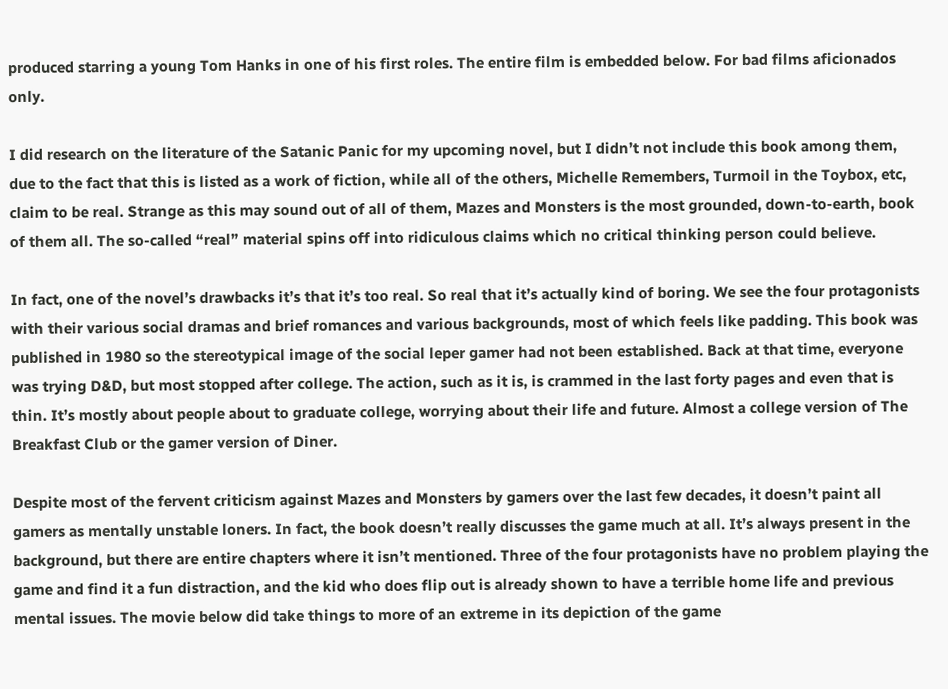produced starring a young Tom Hanks in one of his first roles. The entire film is embedded below. For bad films aficionados only.

I did research on the literature of the Satanic Panic for my upcoming novel, but I didn’t not include this book among them, due to the fact that this is listed as a work of fiction, while all of the others, Michelle Remembers, Turmoil in the Toybox, etc, claim to be real. Strange as this may sound out of all of them, Mazes and Monsters is the most grounded, down-to-earth, book of them all. The so-called “real” material spins off into ridiculous claims which no critical thinking person could believe.

In fact, one of the novel’s drawbacks it’s that it’s too real. So real that it’s actually kind of boring. We see the four protagonists with their various social dramas and brief romances and various backgrounds, most of which feels like padding. This book was published in 1980 so the stereotypical image of the social leper gamer had not been established. Back at that time, everyone was trying D&D, but most stopped after college. The action, such as it is, is crammed in the last forty pages and even that is thin. It’s mostly about people about to graduate college, worrying about their life and future. Almost a college version of The Breakfast Club or the gamer version of Diner.

Despite most of the fervent criticism against Mazes and Monsters by gamers over the last few decades, it doesn’t paint all gamers as mentally unstable loners. In fact, the book doesn’t really discusses the game much at all. It’s always present in the background, but there are entire chapters where it isn’t mentioned. Three of the four protagonists have no problem playing the game and find it a fun distraction, and the kid who does flip out is already shown to have a terrible home life and previous mental issues. The movie below did take things to more of an extreme in its depiction of the game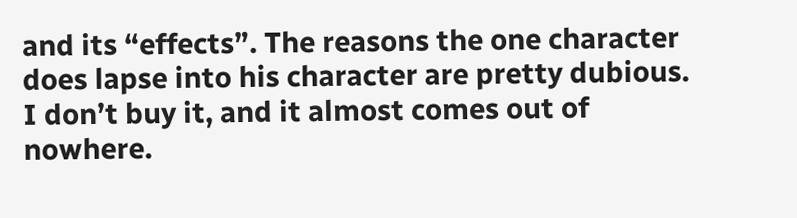and its “effects”. The reasons the one character does lapse into his character are pretty dubious. I don’t buy it, and it almost comes out of nowhere.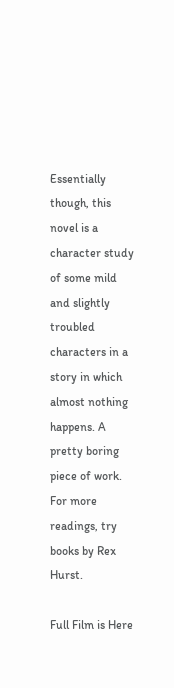Essentially though, this novel is a character study of some mild and slightly troubled characters in a story in which almost nothing happens. A pretty boring piece of work.
For more readings, try books by Rex Hurst.

Full Film is Here